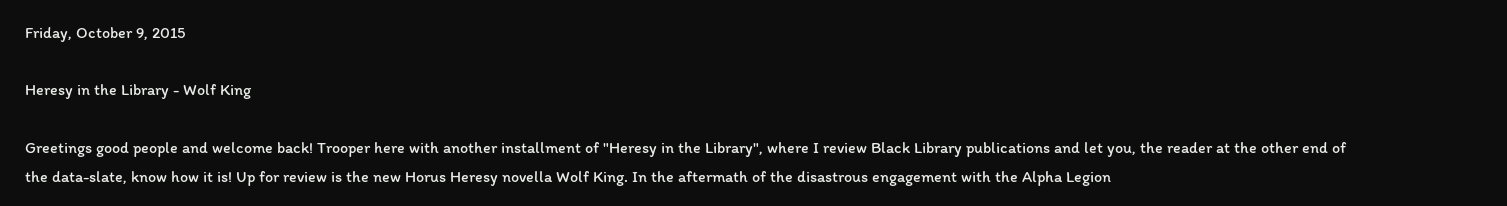Friday, October 9, 2015

Heresy in the Library - Wolf King

Greetings good people and welcome back! Trooper here with another installment of "Heresy in the Library", where I review Black Library publications and let you, the reader at the other end of the data-slate, know how it is! Up for review is the new Horus Heresy novella Wolf King. In the aftermath of the disastrous engagement with the Alpha Legion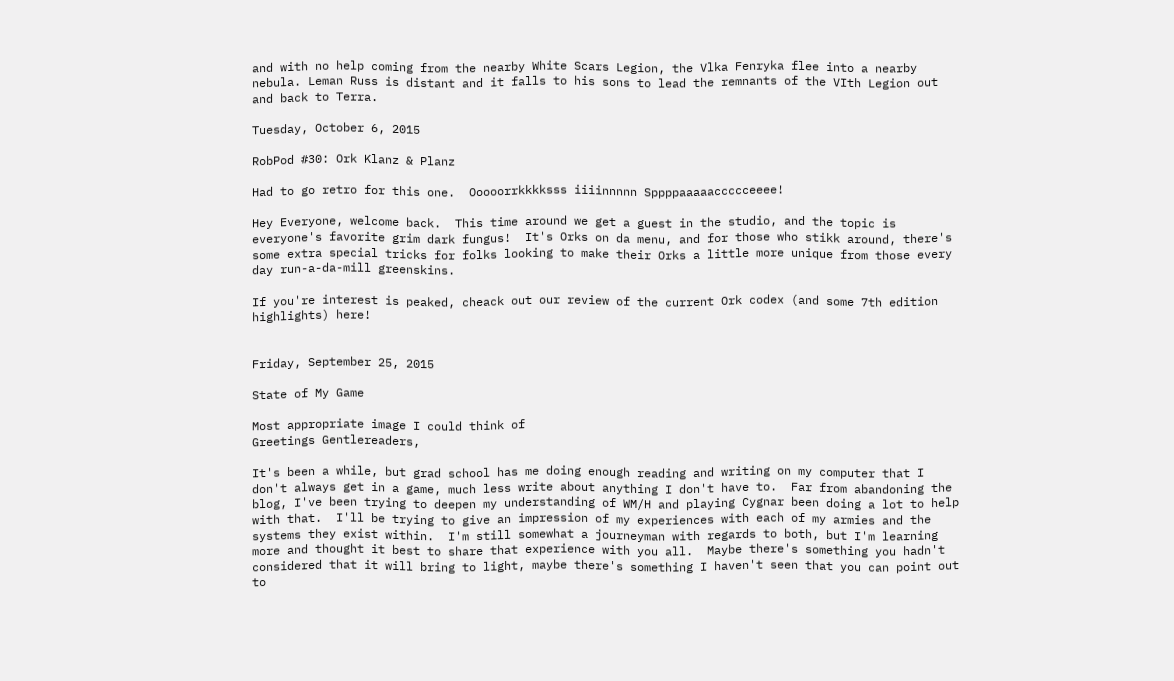and with no help coming from the nearby White Scars Legion, the Vlka Fenryka flee into a nearby nebula. Leman Russ is distant and it falls to his sons to lead the remnants of the VIth Legion out and back to Terra.

Tuesday, October 6, 2015

RobPod #30: Ork Klanz & Planz

Had to go retro for this one.  Ooooorrkkkksss iiiinnnnn Sppppaaaaaccccceeee!

Hey Everyone, welcome back.  This time around we get a guest in the studio, and the topic is everyone's favorite grim dark fungus!  It's Orks on da menu, and for those who stikk around, there's some extra special tricks for folks looking to make their Orks a little more unique from those every day run-a-da-mill greenskins.

If you're interest is peaked, cheack out our review of the current Ork codex (and some 7th edition highlights) here!


Friday, September 25, 2015

State of My Game

Most appropriate image I could think of
Greetings Gentlereaders,

It's been a while, but grad school has me doing enough reading and writing on my computer that I don't always get in a game, much less write about anything I don't have to.  Far from abandoning the blog, I've been trying to deepen my understanding of WM/H and playing Cygnar been doing a lot to help with that.  I'll be trying to give an impression of my experiences with each of my armies and the systems they exist within.  I'm still somewhat a journeyman with regards to both, but I'm learning more and thought it best to share that experience with you all.  Maybe there's something you hadn't considered that it will bring to light, maybe there's something I haven't seen that you can point out to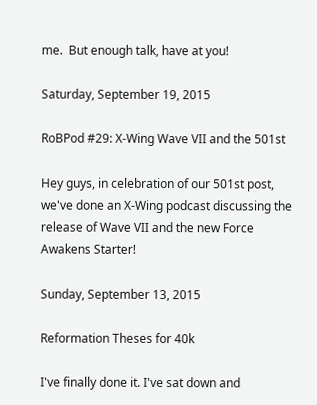me.  But enough talk, have at you!

Saturday, September 19, 2015

RoBPod #29: X-Wing Wave VII and the 501st

Hey guys, in celebration of our 501st post, we've done an X-Wing podcast discussing the release of Wave VII and the new Force Awakens Starter!

Sunday, September 13, 2015

Reformation Theses for 40k

I've finally done it. I've sat down and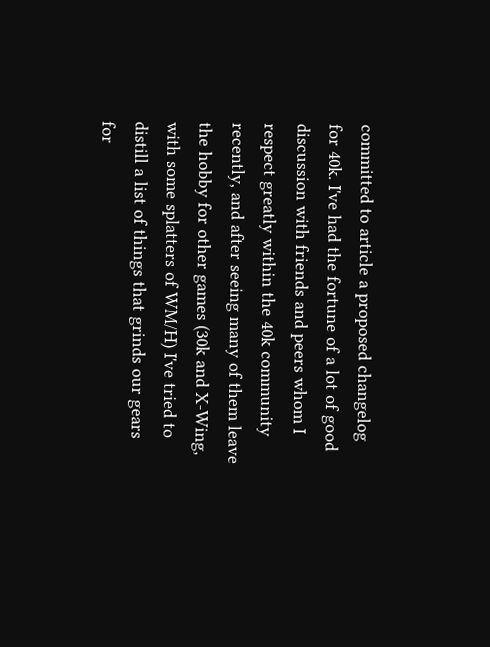committed to article a proposed changelog for 40k. I've had the fortune of a lot of good discussion with friends and peers whom I respect greatly within the 40k community recently, and after seeing many of them leave the hobby for other games (30k and X-Wing, with some splatters of WM/H) I've tried to distill a list of things that grinds our gears for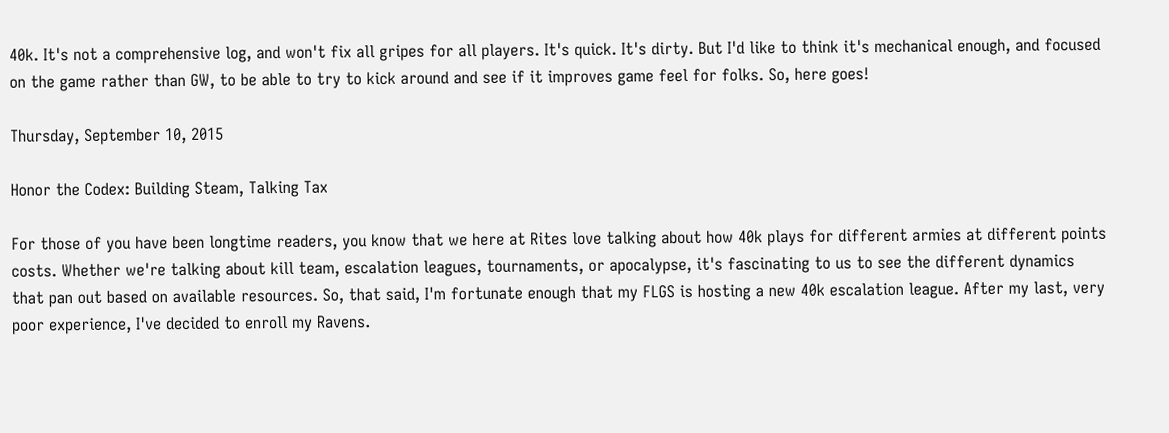40k. It's not a comprehensive log, and won't fix all gripes for all players. It's quick. It's dirty. But I'd like to think it's mechanical enough, and focused on the game rather than GW, to be able to try to kick around and see if it improves game feel for folks. So, here goes!

Thursday, September 10, 2015

Honor the Codex: Building Steam, Talking Tax

For those of you have been longtime readers, you know that we here at Rites love talking about how 40k plays for different armies at different points costs. Whether we're talking about kill team, escalation leagues, tournaments, or apocalypse, it's fascinating to us to see the different dynamics that pan out based on available resources. So, that said, I'm fortunate enough that my FLGS is hosting a new 40k escalation league. After my last, very poor experience, I've decided to enroll my Ravens.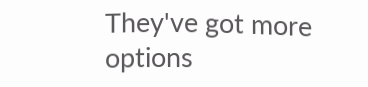They've got more options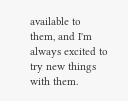available to them, and I'm always excited to try new things with them.